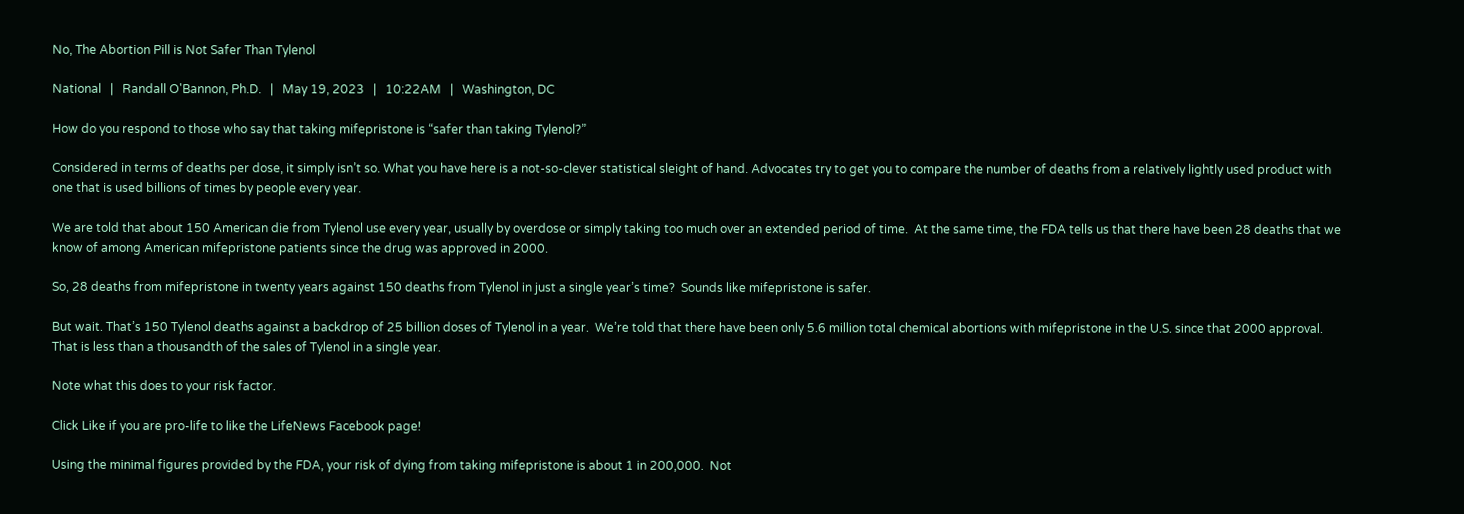No, The Abortion Pill is Not Safer Than Tylenol

National   |   Randall O'Bannon, Ph.D.   |   May 19, 2023   |   10:22AM   |   Washington, DC

How do you respond to those who say that taking mifepristone is “safer than taking Tylenol?”

Considered in terms of deaths per dose, it simply isn’t so. What you have here is a not-so-clever statistical sleight of hand. Advocates try to get you to compare the number of deaths from a relatively lightly used product with one that is used billions of times by people every year.

We are told that about 150 American die from Tylenol use every year, usually by overdose or simply taking too much over an extended period of time.  At the same time, the FDA tells us that there have been 28 deaths that we know of among American mifepristone patients since the drug was approved in 2000.

So, 28 deaths from mifepristone in twenty years against 150 deaths from Tylenol in just a single year’s time?  Sounds like mifepristone is safer.

But wait. That’s 150 Tylenol deaths against a backdrop of 25 billion doses of Tylenol in a year.  We’re told that there have been only 5.6 million total chemical abortions with mifepristone in the U.S. since that 2000 approval. That is less than a thousandth of the sales of Tylenol in a single year.

Note what this does to your risk factor.

Click Like if you are pro-life to like the LifeNews Facebook page!

Using the minimal figures provided by the FDA, your risk of dying from taking mifepristone is about 1 in 200,000.  Not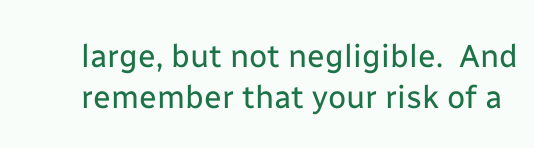large, but not negligible.  And remember that your risk of a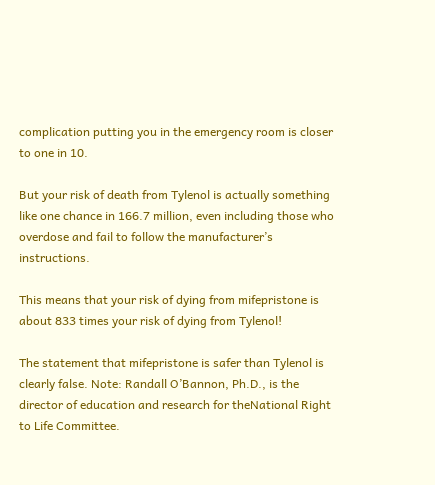complication putting you in the emergency room is closer to one in 10.

But your risk of death from Tylenol is actually something like one chance in 166.7 million, even including those who overdose and fail to follow the manufacturer’s instructions.

This means that your risk of dying from mifepristone is about 833 times your risk of dying from Tylenol!

The statement that mifepristone is safer than Tylenol is clearly false. Note: Randall O’Bannon, Ph.D., is the director of education and research for theNational Right to Life Committee.